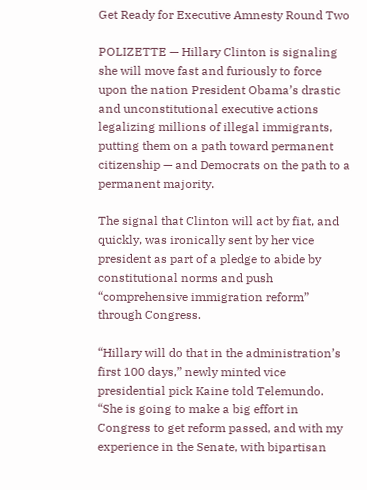Get Ready for Executive Amnesty Round Two

POLIZETTE — Hillary Clinton is signaling she will move fast and furiously to force upon the nation President Obama’s drastic and unconstitutional executive actions legalizing millions of illegal immigrants, putting them on a path toward permanent citizenship — and Democrats on the path to a permanent majority.

The signal that Clinton will act by fiat, and quickly, was ironically sent by her vice president as part of a pledge to abide by constitutional norms and push “comprehensive immigration reform” through Congress.

“Hillary will do that in the administration’s first 100 days,” newly minted vice presidential pick Kaine told Telemundo. “She is going to make a big effort in Congress to get reform passed, and with my experience in the Senate, with bipartisan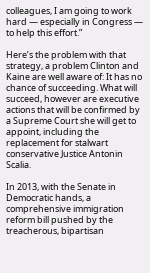colleagues, I am going to work hard — especially in Congress — to help this effort.”

Here’s the problem with that strategy, a problem Clinton and Kaine are well aware of: It has no chance of succeeding. What will succeed, however are executive actions that will be confirmed by a Supreme Court she will get to appoint, including the replacement for stalwart conservative Justice Antonin Scalia.

In 2013, with the Senate in Democratic hands, a comprehensive immigration reform bill pushed by the treacherous, bipartisan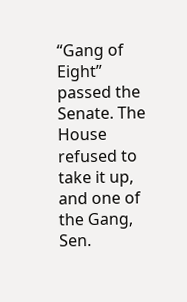“Gang of Eight” passed the Senate. The House refused to take it up, and one of the Gang, Sen.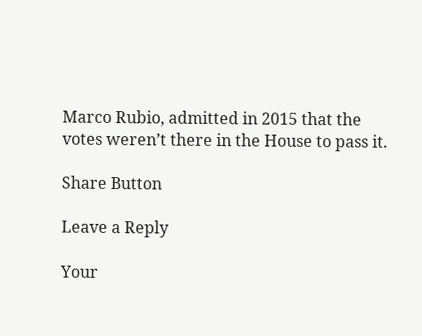Marco Rubio, admitted in 2015 that the votes weren’t there in the House to pass it.

Share Button

Leave a Reply

Your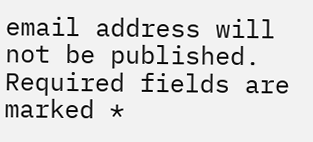email address will not be published. Required fields are marked *